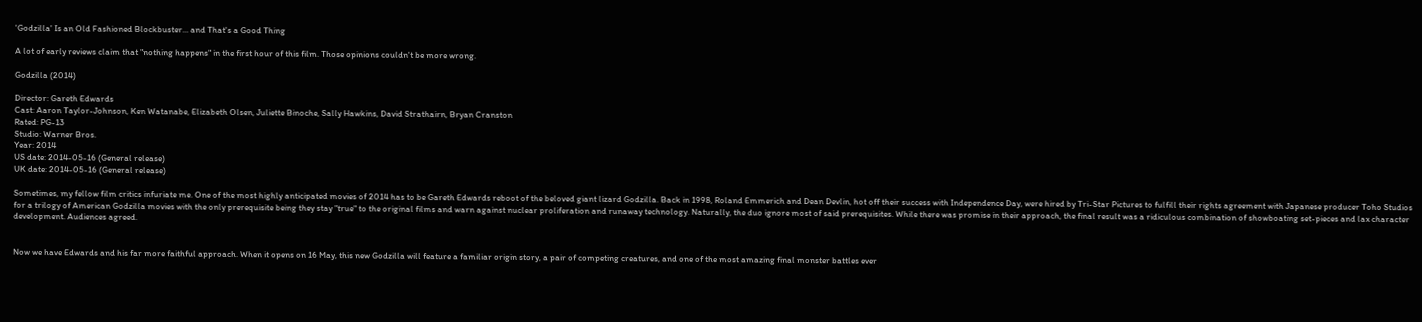'Godzilla' Is an Old Fashioned Blockbuster... and That's a Good Thing

A lot of early reviews claim that "nothing happens" in the first hour of this film. Those opinions couldn't be more wrong.

Godzilla (2014)

Director: Gareth Edwards
Cast: Aaron Taylor-Johnson, Ken Watanabe, Elizabeth Olsen, Juliette Binoche, Sally Hawkins, David Strathairn, Bryan Cranston
Rated: PG-13
Studio: Warner Bros.
Year: 2014
US date: 2014-05-16 (General release)
UK date: 2014-05-16 (General release)

Sometimes, my fellow film critics infuriate me. One of the most highly anticipated movies of 2014 has to be Gareth Edwards reboot of the beloved giant lizard Godzilla. Back in 1998, Roland Emmerich and Dean Devlin, hot off their success with Independence Day, were hired by Tri-Star Pictures to fulfill their rights agreement with Japanese producer Toho Studios for a trilogy of American Godzilla movies with the only prerequisite being they stay "true" to the original films and warn against nuclear proliferation and runaway technology. Naturally, the duo ignore most of said prerequisites. While there was promise in their approach, the final result was a ridiculous combination of showboating set-pieces and lax character development. Audiences agreed.


Now we have Edwards and his far more faithful approach. When it opens on 16 May, this new Godzilla will feature a familiar origin story, a pair of competing creatures, and one of the most amazing final monster battles ever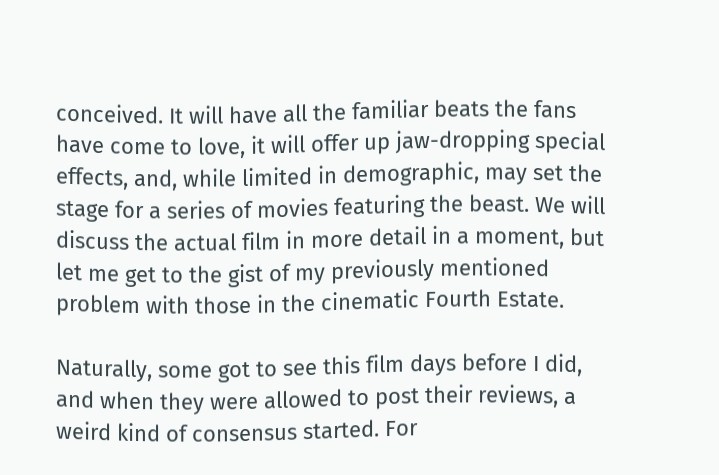conceived. It will have all the familiar beats the fans have come to love, it will offer up jaw-dropping special effects, and, while limited in demographic, may set the stage for a series of movies featuring the beast. We will discuss the actual film in more detail in a moment, but let me get to the gist of my previously mentioned problem with those in the cinematic Fourth Estate.

Naturally, some got to see this film days before I did, and when they were allowed to post their reviews, a weird kind of consensus started. For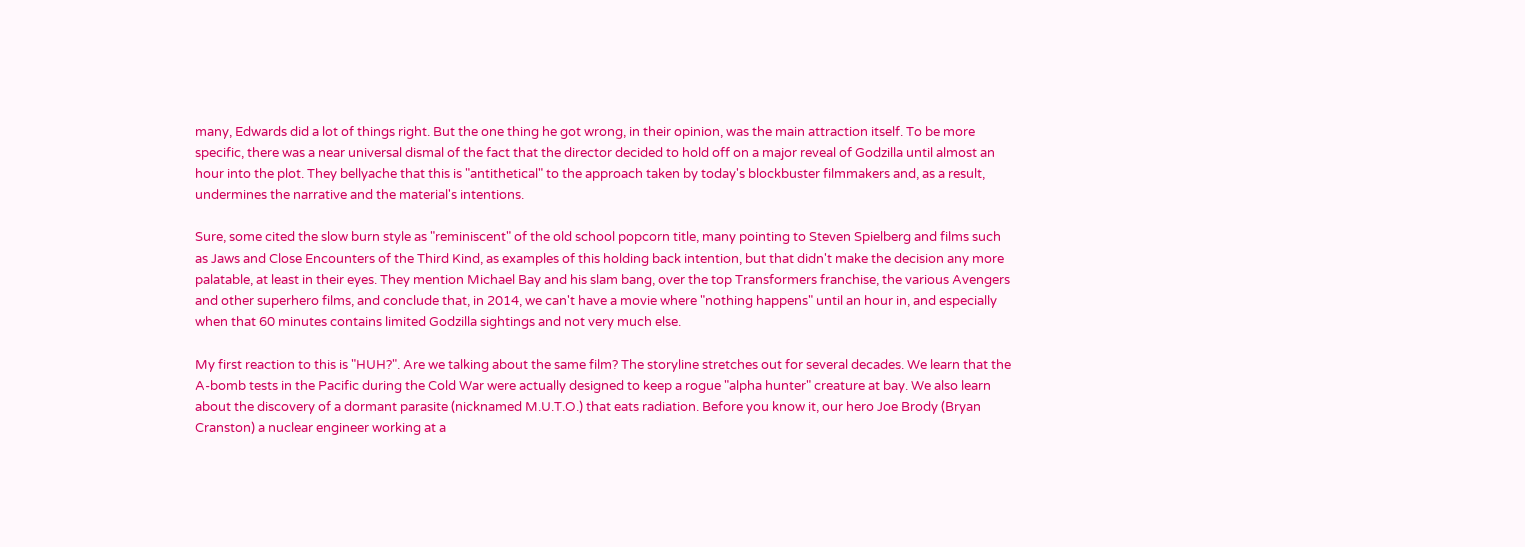many, Edwards did a lot of things right. But the one thing he got wrong, in their opinion, was the main attraction itself. To be more specific, there was a near universal dismal of the fact that the director decided to hold off on a major reveal of Godzilla until almost an hour into the plot. They bellyache that this is "antithetical" to the approach taken by today's blockbuster filmmakers and, as a result, undermines the narrative and the material's intentions.

Sure, some cited the slow burn style as "reminiscent" of the old school popcorn title, many pointing to Steven Spielberg and films such as Jaws and Close Encounters of the Third Kind, as examples of this holding back intention, but that didn't make the decision any more palatable, at least in their eyes. They mention Michael Bay and his slam bang, over the top Transformers franchise, the various Avengers and other superhero films, and conclude that, in 2014, we can't have a movie where "nothing happens" until an hour in, and especially when that 60 minutes contains limited Godzilla sightings and not very much else.

My first reaction to this is "HUH?". Are we talking about the same film? The storyline stretches out for several decades. We learn that the A-bomb tests in the Pacific during the Cold War were actually designed to keep a rogue "alpha hunter" creature at bay. We also learn about the discovery of a dormant parasite (nicknamed M.U.T.O.) that eats radiation. Before you know it, our hero Joe Brody (Bryan Cranston) a nuclear engineer working at a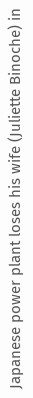Japanese power plant loses his wife (Juliette Binoche) in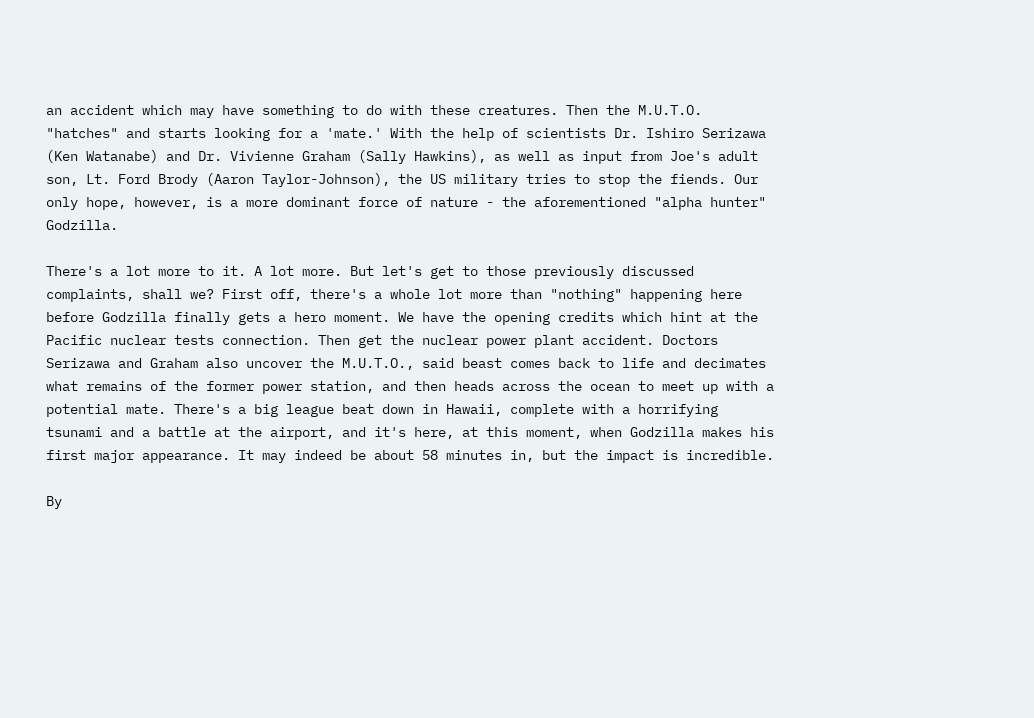an accident which may have something to do with these creatures. Then the M.U.T.O. "hatches" and starts looking for a 'mate.' With the help of scientists Dr. Ishiro Serizawa (Ken Watanabe) and Dr. Vivienne Graham (Sally Hawkins), as well as input from Joe's adult son, Lt. Ford Brody (Aaron Taylor-Johnson), the US military tries to stop the fiends. Our only hope, however, is a more dominant force of nature - the aforementioned "alpha hunter" Godzilla.

There's a lot more to it. A lot more. But let's get to those previously discussed complaints, shall we? First off, there's a whole lot more than "nothing" happening here before Godzilla finally gets a hero moment. We have the opening credits which hint at the Pacific nuclear tests connection. Then get the nuclear power plant accident. Doctors Serizawa and Graham also uncover the M.U.T.O., said beast comes back to life and decimates what remains of the former power station, and then heads across the ocean to meet up with a potential mate. There's a big league beat down in Hawaii, complete with a horrifying tsunami and a battle at the airport, and it's here, at this moment, when Godzilla makes his first major appearance. It may indeed be about 58 minutes in, but the impact is incredible.

By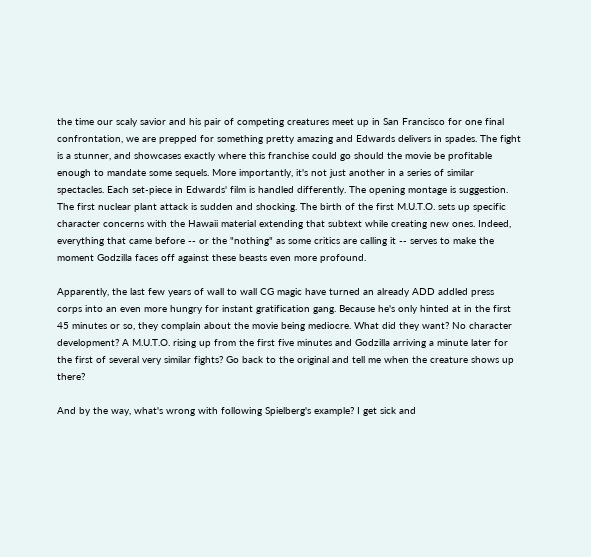the time our scaly savior and his pair of competing creatures meet up in San Francisco for one final confrontation, we are prepped for something pretty amazing and Edwards delivers in spades. The fight is a stunner, and showcases exactly where this franchise could go should the movie be profitable enough to mandate some sequels. More importantly, it's not just another in a series of similar spectacles. Each set-piece in Edwards' film is handled differently. The opening montage is suggestion. The first nuclear plant attack is sudden and shocking. The birth of the first M.U.T.O. sets up specific character concerns with the Hawaii material extending that subtext while creating new ones. Indeed, everything that came before -- or the "nothing" as some critics are calling it -- serves to make the moment Godzilla faces off against these beasts even more profound.

Apparently, the last few years of wall to wall CG magic have turned an already ADD addled press corps into an even more hungry for instant gratification gang. Because he's only hinted at in the first 45 minutes or so, they complain about the movie being mediocre. What did they want? No character development? A M.U.T.O. rising up from the first five minutes and Godzilla arriving a minute later for the first of several very similar fights? Go back to the original and tell me when the creature shows up there?

And by the way, what's wrong with following Spielberg's example? I get sick and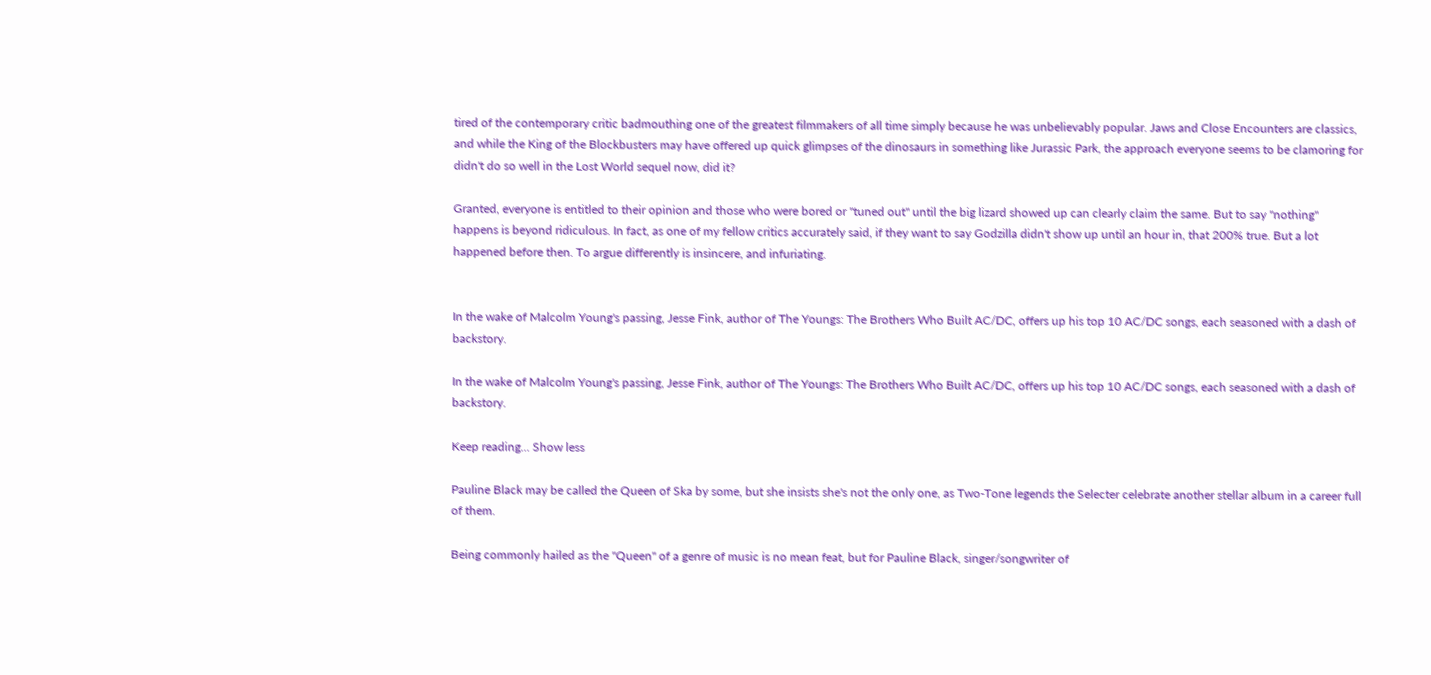tired of the contemporary critic badmouthing one of the greatest filmmakers of all time simply because he was unbelievably popular. Jaws and Close Encounters are classics, and while the King of the Blockbusters may have offered up quick glimpses of the dinosaurs in something like Jurassic Park, the approach everyone seems to be clamoring for didn't do so well in the Lost World sequel now, did it?

Granted, everyone is entitled to their opinion and those who were bored or "tuned out" until the big lizard showed up can clearly claim the same. But to say "nothing" happens is beyond ridiculous. In fact, as one of my fellow critics accurately said, if they want to say Godzilla didn't show up until an hour in, that 200% true. But a lot happened before then. To argue differently is insincere, and infuriating.


In the wake of Malcolm Young's passing, Jesse Fink, author of The Youngs: The Brothers Who Built AC/DC, offers up his top 10 AC/DC songs, each seasoned with a dash of backstory.

In the wake of Malcolm Young's passing, Jesse Fink, author of The Youngs: The Brothers Who Built AC/DC, offers up his top 10 AC/DC songs, each seasoned with a dash of backstory.

Keep reading... Show less

Pauline Black may be called the Queen of Ska by some, but she insists she's not the only one, as Two-Tone legends the Selecter celebrate another stellar album in a career full of them.

Being commonly hailed as the "Queen" of a genre of music is no mean feat, but for Pauline Black, singer/songwriter of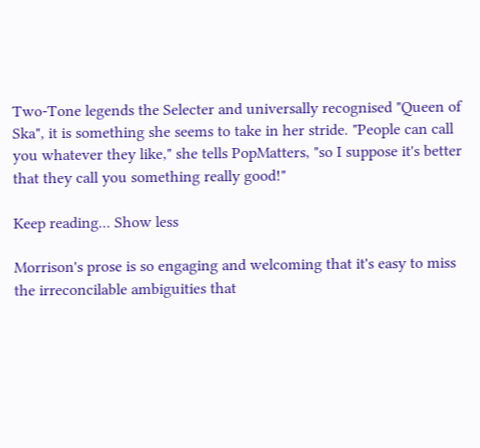Two-Tone legends the Selecter and universally recognised "Queen of Ska", it is something she seems to take in her stride. "People can call you whatever they like," she tells PopMatters, "so I suppose it's better that they call you something really good!"

Keep reading... Show less

Morrison's prose is so engaging and welcoming that it's easy to miss the irreconcilable ambiguities that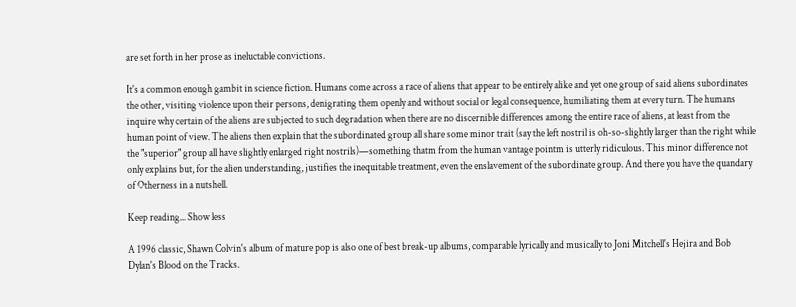are set forth in her prose as ineluctable convictions.

It's a common enough gambit in science fiction. Humans come across a race of aliens that appear to be entirely alike and yet one group of said aliens subordinates the other, visiting violence upon their persons, denigrating them openly and without social or legal consequence, humiliating them at every turn. The humans inquire why certain of the aliens are subjected to such degradation when there are no discernible differences among the entire race of aliens, at least from the human point of view. The aliens then explain that the subordinated group all share some minor trait (say the left nostril is oh-so-slightly larger than the right while the "superior" group all have slightly enlarged right nostrils)—something thatm from the human vantage pointm is utterly ridiculous. This minor difference not only explains but, for the alien understanding, justifies the inequitable treatment, even the enslavement of the subordinate group. And there you have the quandary of Otherness in a nutshell.

Keep reading... Show less

A 1996 classic, Shawn Colvin's album of mature pop is also one of best break-up albums, comparable lyrically and musically to Joni Mitchell's Hejira and Bob Dylan's Blood on the Tracks.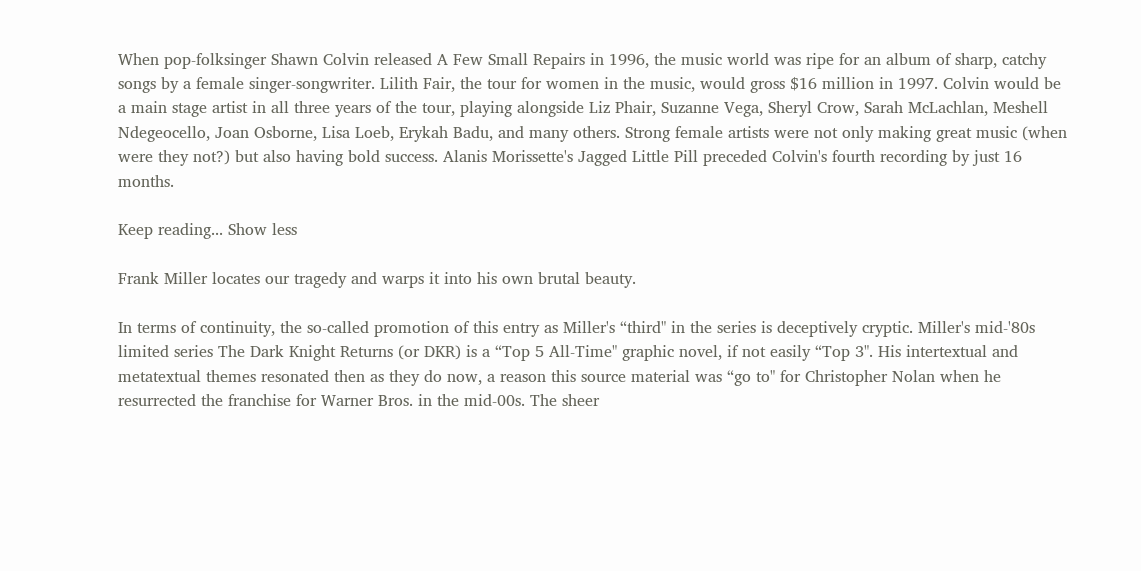When pop-folksinger Shawn Colvin released A Few Small Repairs in 1996, the music world was ripe for an album of sharp, catchy songs by a female singer-songwriter. Lilith Fair, the tour for women in the music, would gross $16 million in 1997. Colvin would be a main stage artist in all three years of the tour, playing alongside Liz Phair, Suzanne Vega, Sheryl Crow, Sarah McLachlan, Meshell Ndegeocello, Joan Osborne, Lisa Loeb, Erykah Badu, and many others. Strong female artists were not only making great music (when were they not?) but also having bold success. Alanis Morissette's Jagged Little Pill preceded Colvin's fourth recording by just 16 months.

Keep reading... Show less

Frank Miller locates our tragedy and warps it into his own brutal beauty.

In terms of continuity, the so-called promotion of this entry as Miller's “third" in the series is deceptively cryptic. Miller's mid-'80s limited series The Dark Knight Returns (or DKR) is a “Top 5 All-Time" graphic novel, if not easily “Top 3". His intertextual and metatextual themes resonated then as they do now, a reason this source material was “go to" for Christopher Nolan when he resurrected the franchise for Warner Bros. in the mid-00s. The sheer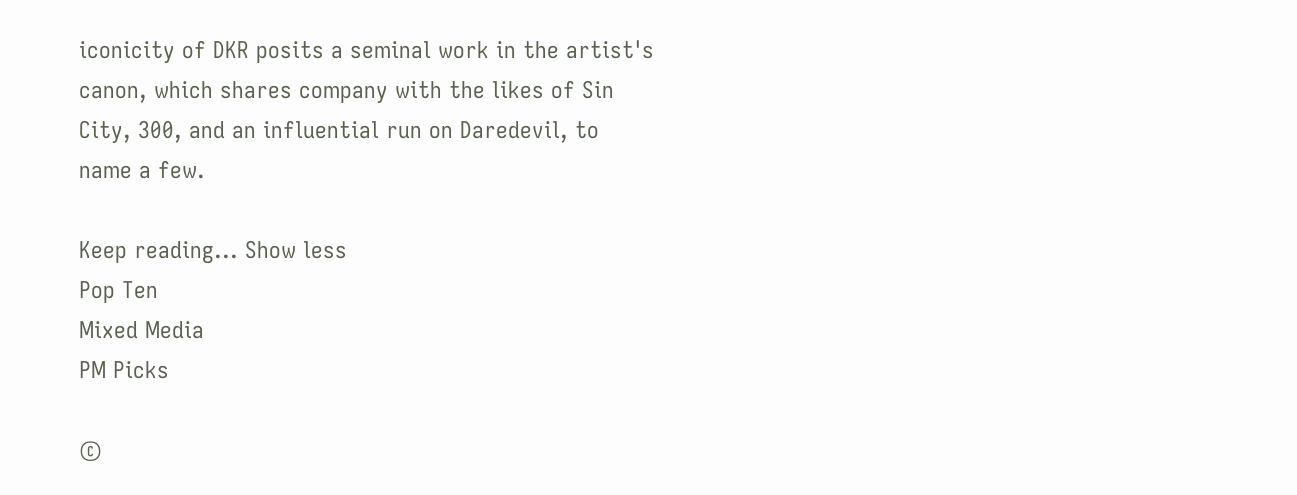iconicity of DKR posits a seminal work in the artist's canon, which shares company with the likes of Sin City, 300, and an influential run on Daredevil, to name a few.

Keep reading... Show less
Pop Ten
Mixed Media
PM Picks

©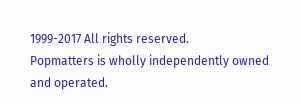1999-2017 All rights reserved.
Popmatters is wholly independently owned and operated.